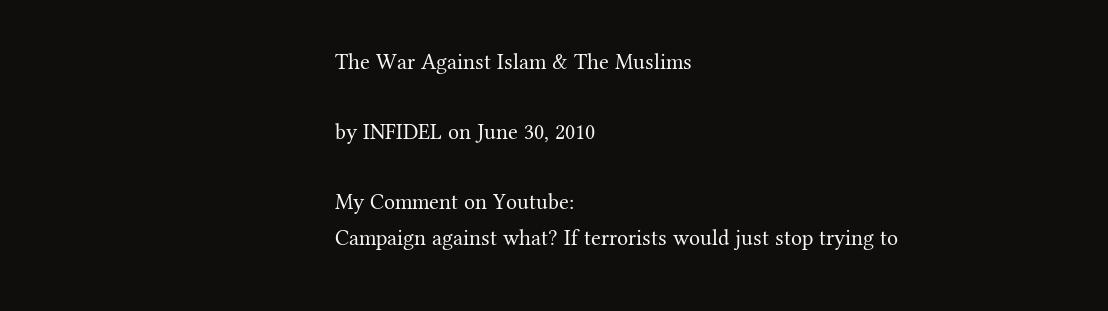The War Against Islam & The Muslims

by INFIDEL on June 30, 2010

My Comment on Youtube:
Campaign against what? If terrorists would just stop trying to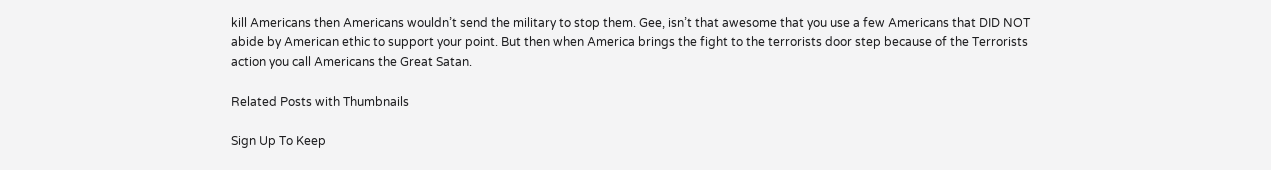kill Americans then Americans wouldn’t send the military to stop them. Gee, isn’t that awesome that you use a few Americans that DID NOT abide by American ethic to support your point. But then when America brings the fight to the terrorists door step because of the Terrorists action you call Americans the Great Satan.

Related Posts with Thumbnails

Sign Up To Keep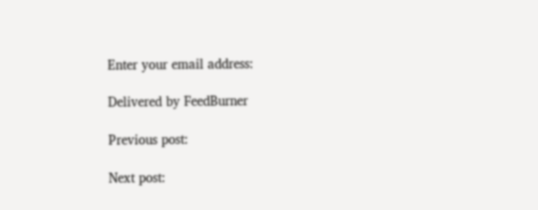Enter your email address:

Delivered by FeedBurner

Previous post:

Next post: